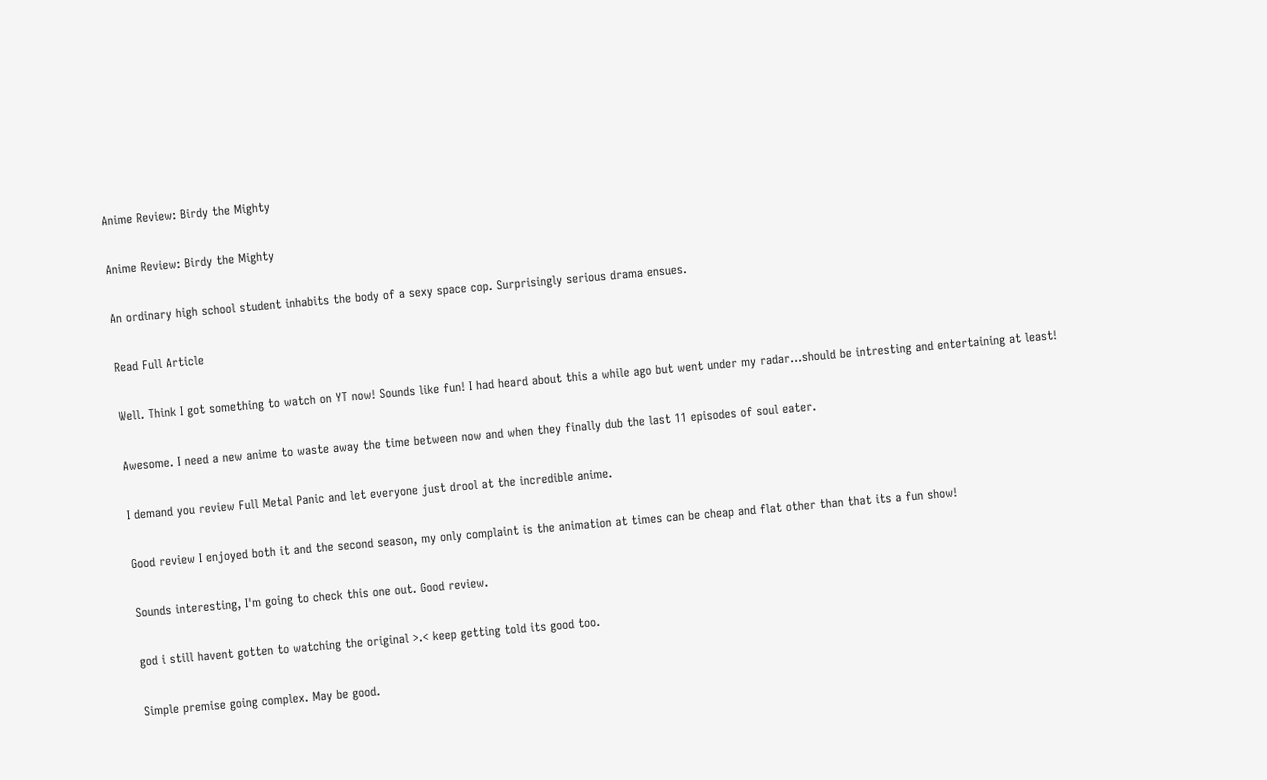Anime Review: Birdy the Mighty

Anime Review: Birdy the Mighty

An ordinary high school student inhabits the body of a sexy space cop. Surprisingly serious drama ensues.

Read Full Article

Well. Think I got something to watch on YT now! Sounds like fun! I had heard about this a while ago but went under my radar...should be intresting and entertaining at least!

Awesome. I need a new anime to waste away the time between now and when they finally dub the last 11 episodes of soul eater.

I demand you review Full Metal Panic and let everyone just drool at the incredible anime.

Good review I enjoyed both it and the second season, my only complaint is the animation at times can be cheap and flat other than that its a fun show!

Sounds interesting, I'm going to check this one out. Good review.

god i still havent gotten to watching the original >.< keep getting told its good too.

Simple premise going complex. May be good.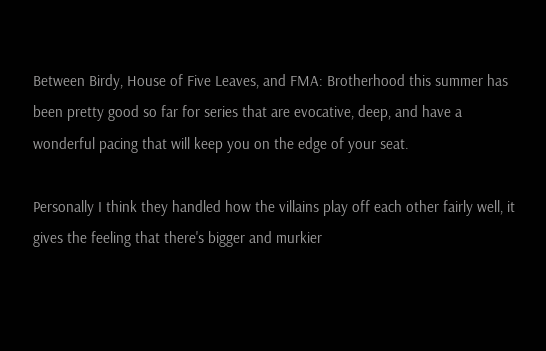Between Birdy, House of Five Leaves, and FMA: Brotherhood this summer has been pretty good so far for series that are evocative, deep, and have a wonderful pacing that will keep you on the edge of your seat.

Personally I think they handled how the villains play off each other fairly well, it gives the feeling that there's bigger and murkier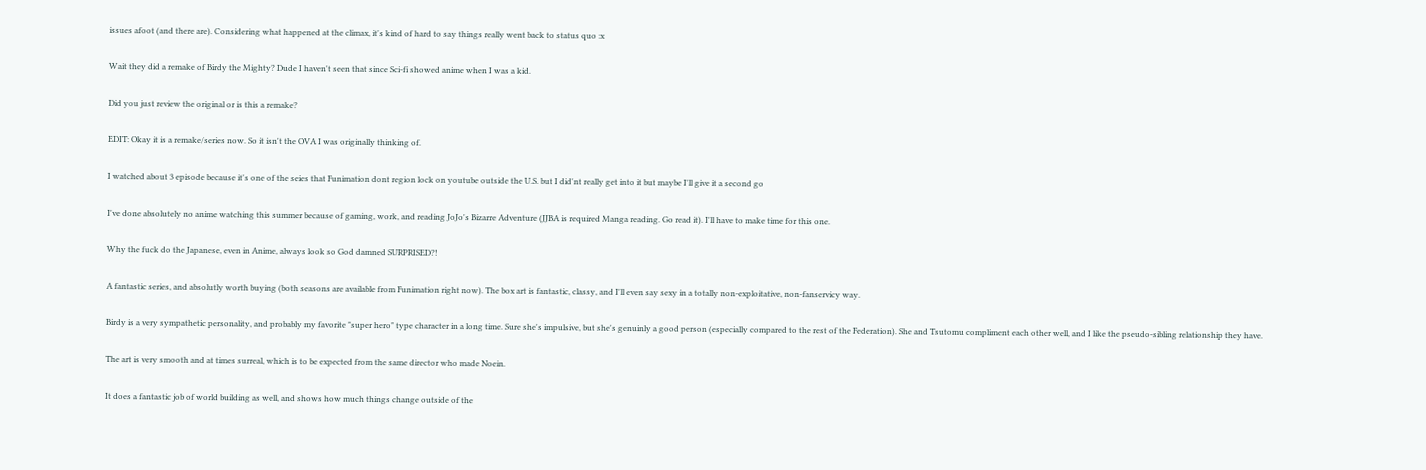issues afoot (and there are). Considering what happened at the climax, it's kind of hard to say things really went back to status quo :x

Wait they did a remake of Birdy the Mighty? Dude I haven't seen that since Sci-fi showed anime when I was a kid.

Did you just review the original or is this a remake?

EDIT: Okay it is a remake/series now. So it isn't the OVA I was originally thinking of.

I watched about 3 episode because it's one of the seies that Funimation dont region lock on youtube outside the U.S. but I did'nt really get into it but maybe I'll give it a second go

I've done absolutely no anime watching this summer because of gaming, work, and reading JoJo's Bizarre Adventure (JJBA is required Manga reading. Go read it). I'll have to make time for this one.

Why the fuck do the Japanese, even in Anime, always look so God damned SURPRISED?!

A fantastic series, and absolutly worth buying (both seasons are available from Funimation right now). The box art is fantastic, classy, and I'll even say sexy in a totally non-exploitative, non-fanservicy way.

Birdy is a very sympathetic personality, and probably my favorite "super hero" type character in a long time. Sure she's impulsive, but she's genuinly a good person (especially compared to the rest of the Federation). She and Tsutomu compliment each other well, and I like the pseudo-sibling relationship they have.

The art is very smooth and at times surreal, which is to be expected from the same director who made Noein.

It does a fantastic job of world building as well, and shows how much things change outside of the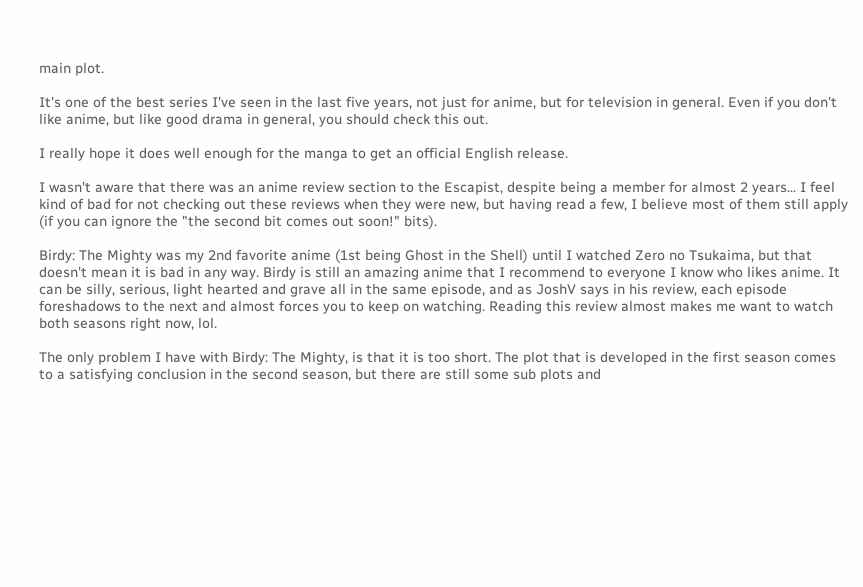main plot.

It's one of the best series I've seen in the last five years, not just for anime, but for television in general. Even if you don't like anime, but like good drama in general, you should check this out.

I really hope it does well enough for the manga to get an official English release.

I wasn't aware that there was an anime review section to the Escapist, despite being a member for almost 2 years... I feel kind of bad for not checking out these reviews when they were new, but having read a few, I believe most of them still apply (if you can ignore the "the second bit comes out soon!" bits).

Birdy: The Mighty was my 2nd favorite anime (1st being Ghost in the Shell) until I watched Zero no Tsukaima, but that doesn't mean it is bad in any way. Birdy is still an amazing anime that I recommend to everyone I know who likes anime. It can be silly, serious, light hearted and grave all in the same episode, and as JoshV says in his review, each episode foreshadows to the next and almost forces you to keep on watching. Reading this review almost makes me want to watch both seasons right now, lol.

The only problem I have with Birdy: The Mighty, is that it is too short. The plot that is developed in the first season comes to a satisfying conclusion in the second season, but there are still some sub plots and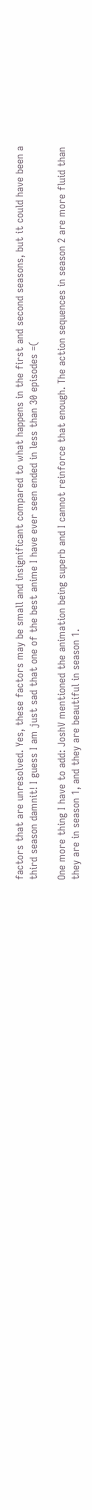factors that are unresolved. Yes, these factors may be small and insignificant compared to what happens in the first and second seasons, but it could have been a third season damnit! I guess I am just sad that one of the best anime I have ever seen ended in less than 30 episodes =(

One more thing I have to add: JoshV mentioned the animation being superb and I cannot reinforce that enough. The action sequences in season 2 are more fluid than they are in season 1, and they are beautiful in season 1.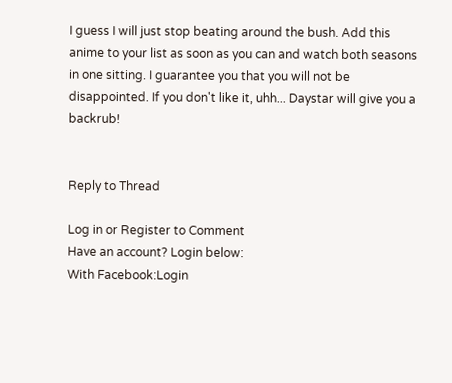I guess I will just stop beating around the bush. Add this anime to your list as soon as you can and watch both seasons in one sitting. I guarantee you that you will not be disappointed. If you don't like it, uhh... Daystar will give you a backrub!


Reply to Thread

Log in or Register to Comment
Have an account? Login below:
With Facebook:Login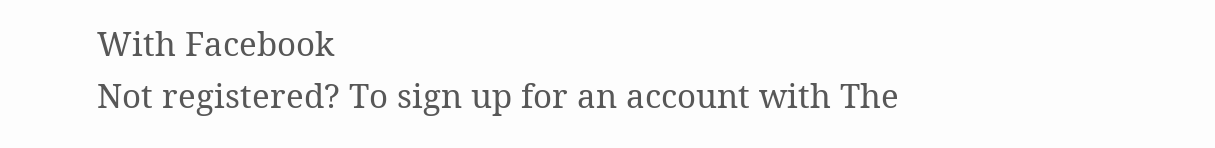With Facebook
Not registered? To sign up for an account with The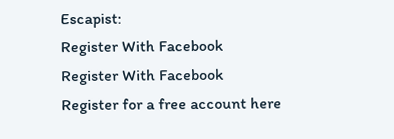Escapist:
Register With Facebook
Register With Facebook
Register for a free account here